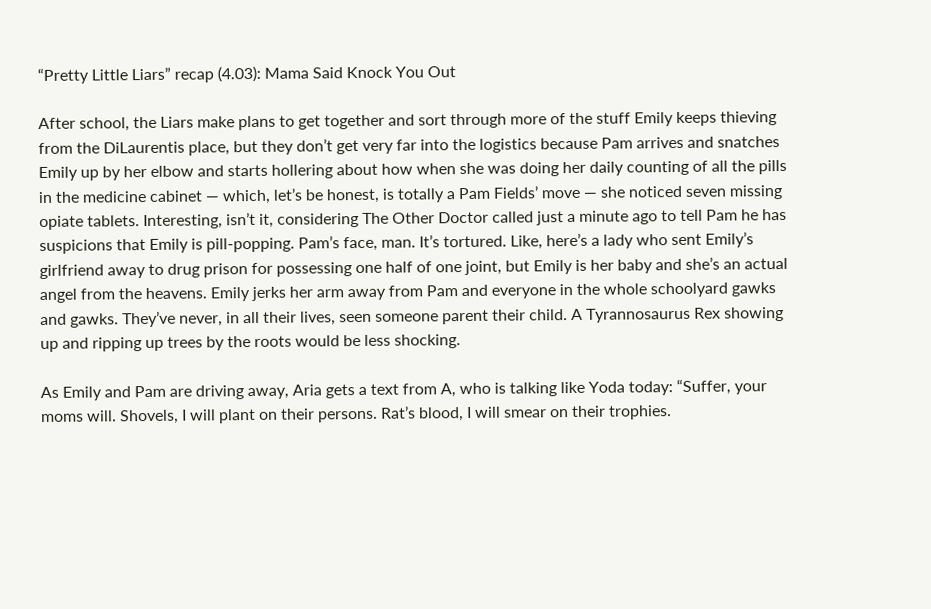“Pretty Little Liars” recap (4.03): Mama Said Knock You Out

After school, the Liars make plans to get together and sort through more of the stuff Emily keeps thieving from the DiLaurentis place, but they don’t get very far into the logistics because Pam arrives and snatches Emily up by her elbow and starts hollering about how when she was doing her daily counting of all the pills in the medicine cabinet — which, let’s be honest, is totally a Pam Fields’ move — she noticed seven missing opiate tablets. Interesting, isn’t it, considering The Other Doctor called just a minute ago to tell Pam he has suspicions that Emily is pill-popping. Pam’s face, man. It’s tortured. Like, here’s a lady who sent Emily’s girlfriend away to drug prison for possessing one half of one joint, but Emily is her baby and she’s an actual angel from the heavens. Emily jerks her arm away from Pam and everyone in the whole schoolyard gawks and gawks. They’ve never, in all their lives, seen someone parent their child. A Tyrannosaurus Rex showing up and ripping up trees by the roots would be less shocking.

As Emily and Pam are driving away, Aria gets a text from A, who is talking like Yoda today: “Suffer, your moms will. Shovels, I will plant on their persons. Rat’s blood, I will smear on their trophies.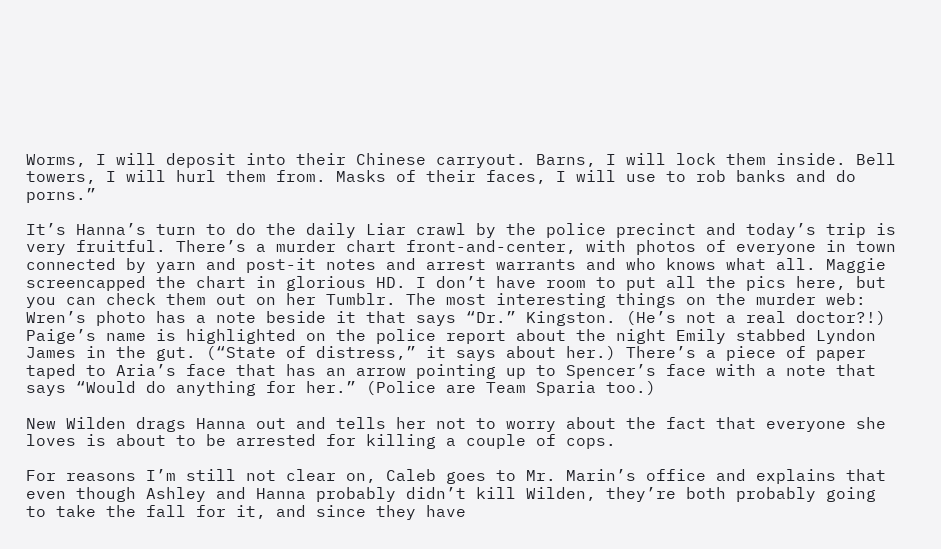Worms, I will deposit into their Chinese carryout. Barns, I will lock them inside. Bell towers, I will hurl them from. Masks of their faces, I will use to rob banks and do porns.”

It’s Hanna’s turn to do the daily Liar crawl by the police precinct and today’s trip is very fruitful. There’s a murder chart front-and-center, with photos of everyone in town connected by yarn and post-it notes and arrest warrants and who knows what all. Maggie screencapped the chart in glorious HD. I don’t have room to put all the pics here, but you can check them out on her Tumblr. The most interesting things on the murder web: Wren’s photo has a note beside it that says “Dr.” Kingston. (He’s not a real doctor?!) Paige’s name is highlighted on the police report about the night Emily stabbed Lyndon James in the gut. (“State of distress,” it says about her.) There’s a piece of paper taped to Aria’s face that has an arrow pointing up to Spencer’s face with a note that says “Would do anything for her.” (Police are Team Sparia too.)

New Wilden drags Hanna out and tells her not to worry about the fact that everyone she loves is about to be arrested for killing a couple of cops.

For reasons I’m still not clear on, Caleb goes to Mr. Marin’s office and explains that even though Ashley and Hanna probably didn’t kill Wilden, they’re both probably going to take the fall for it, and since they have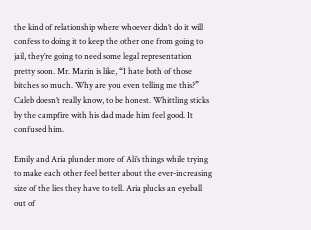the kind of relationship where whoever didn’t do it will confess to doing it to keep the other one from going to jail, they’re going to need some legal representation pretty soon. Mr. Marin is like, “I hate both of those bitches so much. Why are you even telling me this?” Caleb doesn’t really know, to be honest. Whittling sticks by the campfire with his dad made him feel good. It confused him.

Emily and Aria plunder more of Ali’s things while trying to make each other feel better about the ever-increasing size of the lies they have to tell. Aria plucks an eyeball out of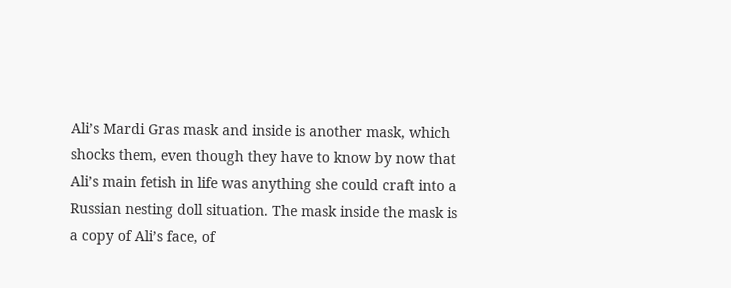Ali’s Mardi Gras mask and inside is another mask, which shocks them, even though they have to know by now that Ali’s main fetish in life was anything she could craft into a Russian nesting doll situation. The mask inside the mask is a copy of Ali’s face, of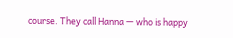course. They call Hanna — who is happy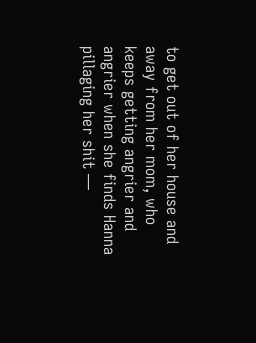to get out of her house and away from her mom, who keeps getting angrier and angrier when she finds Hanna pillaging her shit —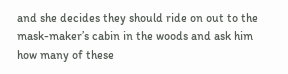and she decides they should ride on out to the mask-maker’s cabin in the woods and ask him how many of these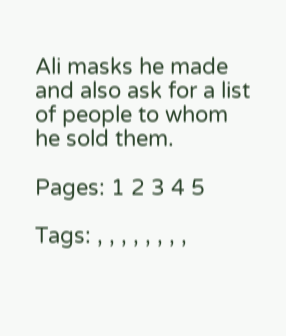Ali masks he made and also ask for a list of people to whom he sold them.

Pages: 1 2 3 4 5

Tags: , , , , , , , ,